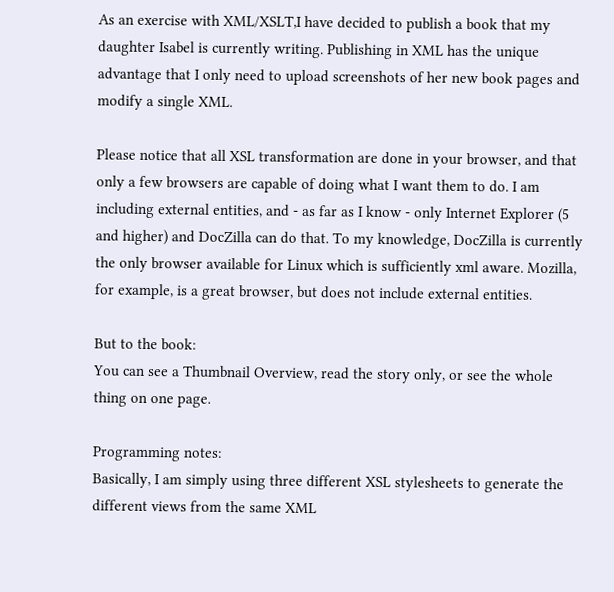As an exercise with XML/XSLT,I have decided to publish a book that my daughter Isabel is currently writing. Publishing in XML has the unique advantage that I only need to upload screenshots of her new book pages and modify a single XML.

Please notice that all XSL transformation are done in your browser, and that only a few browsers are capable of doing what I want them to do. I am including external entities, and - as far as I know - only Internet Explorer (5 and higher) and DocZilla can do that. To my knowledge, DocZilla is currently the only browser available for Linux which is sufficiently xml aware. Mozilla, for example, is a great browser, but does not include external entities.

But to the book:
You can see a Thumbnail Overview, read the story only, or see the whole thing on one page.

Programming notes:
Basically, I am simply using three different XSL stylesheets to generate the different views from the same XML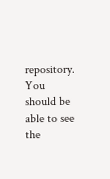repository. You should be able to see the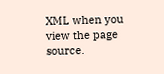XML when you view the page source.